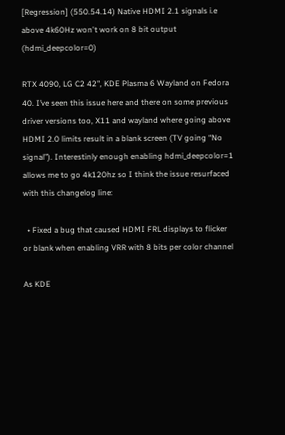[Regression] (550.54.14) Native HDMI 2.1 signals i.e above 4k60Hz won't work on 8 bit output (hdmi_deepcolor=0)

RTX 4090, LG C2 42", KDE Plasma 6 Wayland on Fedora 40. I’ve seen this issue here and there on some previous driver versions too, X11 and wayland where going above HDMI 2.0 limits result in a blank screen (TV going “No signal”). Interestinly enough enabling hdmi_deepcolor=1 allows me to go 4k120hz so I think the issue resurfaced with this changelog line:

  • Fixed a bug that caused HDMI FRL displays to flicker or blank when enabling VRR with 8 bits per color channel

As KDE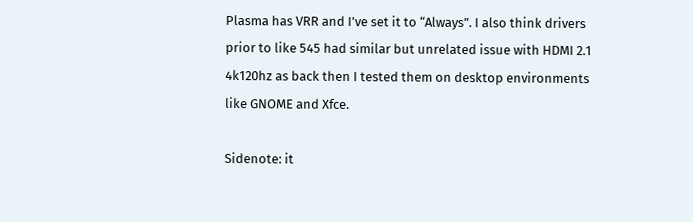Plasma has VRR and I’ve set it to “Always”. I also think drivers prior to like 545 had similar but unrelated issue with HDMI 2.1 4k120hz as back then I tested them on desktop environments like GNOME and Xfce.

Sidenote: it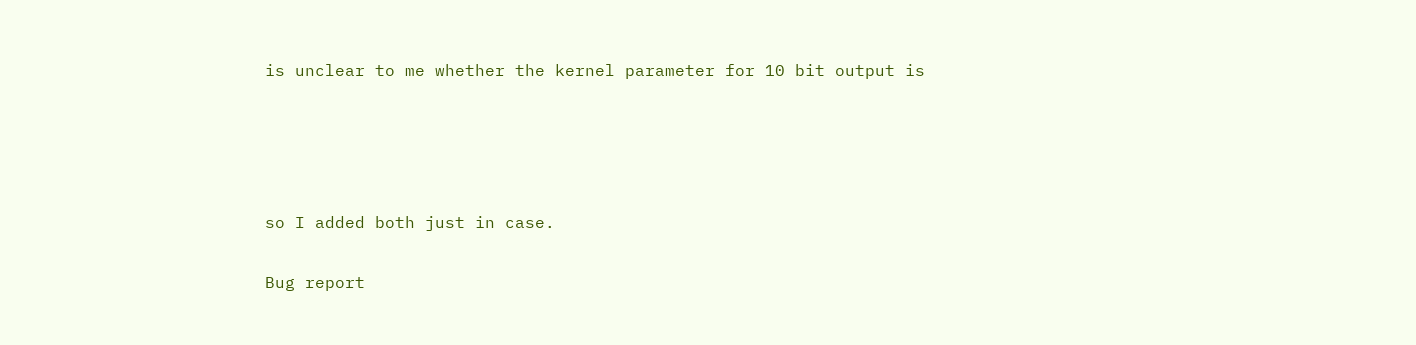is unclear to me whether the kernel parameter for 10 bit output is




so I added both just in case.

Bug report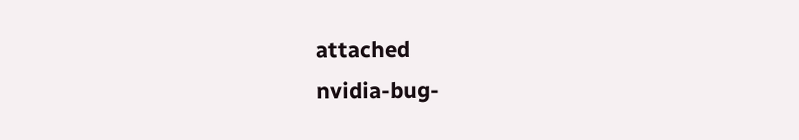attached
nvidia-bug-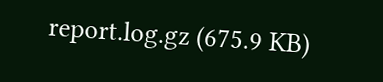report.log.gz (675.9 KB)